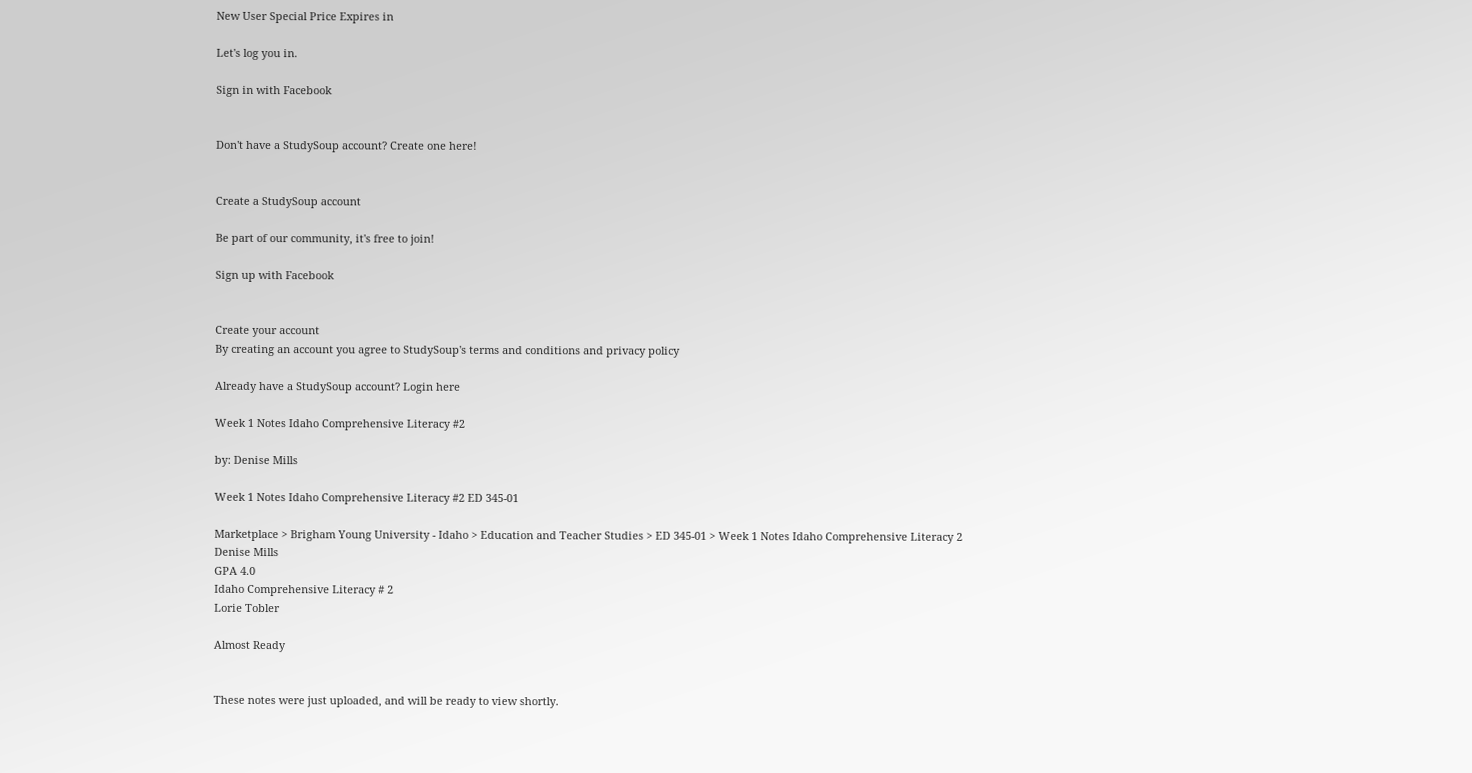New User Special Price Expires in

Let's log you in.

Sign in with Facebook


Don't have a StudySoup account? Create one here!


Create a StudySoup account

Be part of our community, it's free to join!

Sign up with Facebook


Create your account
By creating an account you agree to StudySoup's terms and conditions and privacy policy

Already have a StudySoup account? Login here

Week 1 Notes Idaho Comprehensive Literacy #2

by: Denise Mills

Week 1 Notes Idaho Comprehensive Literacy #2 ED 345-01

Marketplace > Brigham Young University - Idaho > Education and Teacher Studies > ED 345-01 > Week 1 Notes Idaho Comprehensive Literacy 2
Denise Mills
GPA 4.0
Idaho Comprehensive Literacy # 2
Lorie Tobler

Almost Ready


These notes were just uploaded, and will be ready to view shortly.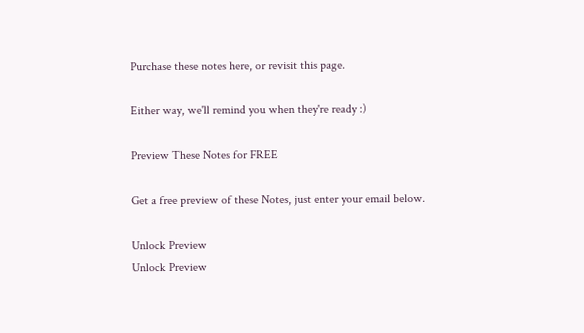Purchase these notes here, or revisit this page.

Either way, we'll remind you when they're ready :)

Preview These Notes for FREE

Get a free preview of these Notes, just enter your email below.

Unlock Preview
Unlock Preview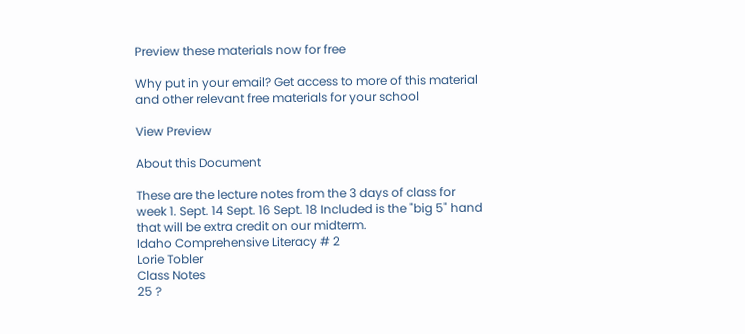Preview these materials now for free

Why put in your email? Get access to more of this material and other relevant free materials for your school

View Preview

About this Document

These are the lecture notes from the 3 days of class for week 1. Sept. 14 Sept. 16 Sept. 18 Included is the "big 5" hand that will be extra credit on our midterm.
Idaho Comprehensive Literacy # 2
Lorie Tobler
Class Notes
25 ?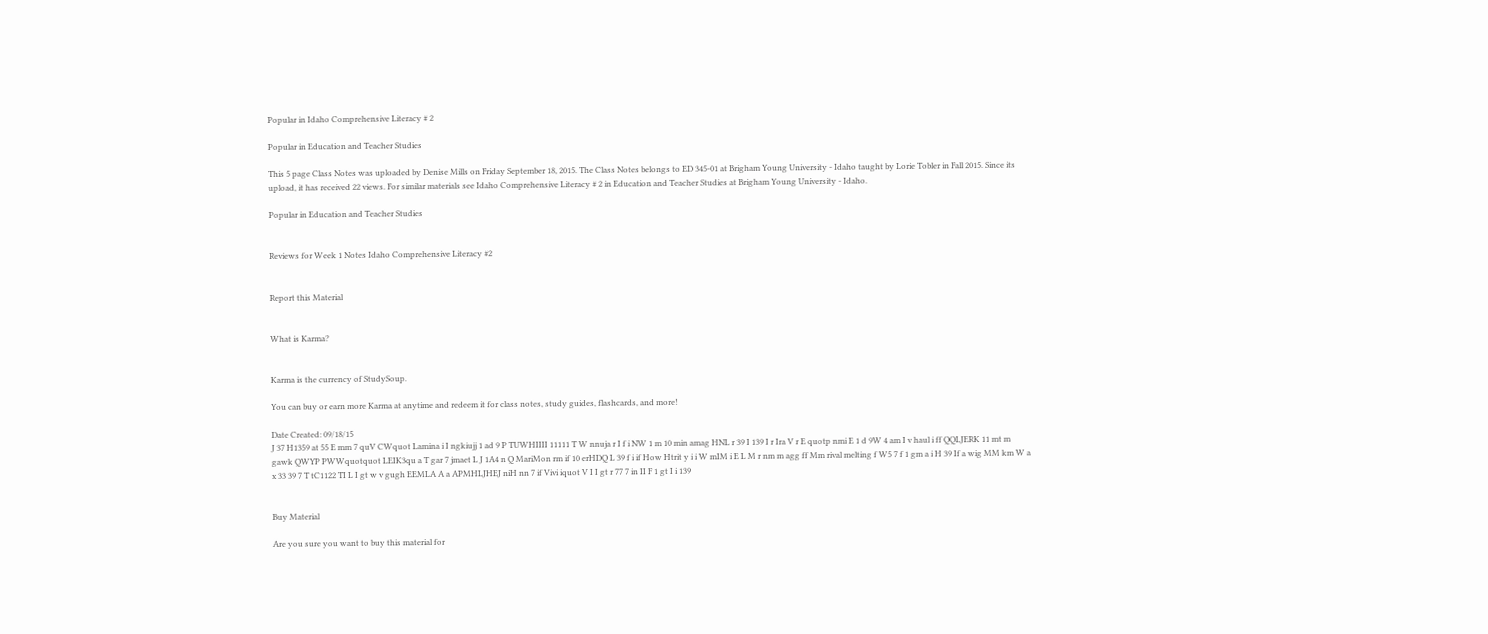Popular in Idaho Comprehensive Literacy # 2

Popular in Education and Teacher Studies

This 5 page Class Notes was uploaded by Denise Mills on Friday September 18, 2015. The Class Notes belongs to ED 345-01 at Brigham Young University - Idaho taught by Lorie Tobler in Fall 2015. Since its upload, it has received 22 views. For similar materials see Idaho Comprehensive Literacy # 2 in Education and Teacher Studies at Brigham Young University - Idaho.

Popular in Education and Teacher Studies


Reviews for Week 1 Notes Idaho Comprehensive Literacy #2


Report this Material


What is Karma?


Karma is the currency of StudySoup.

You can buy or earn more Karma at anytime and redeem it for class notes, study guides, flashcards, and more!

Date Created: 09/18/15
J 37 H1359 at 55 E mm 7 quV CWquot Lamina i I ngkiujj 1 ad 9 P TUWHIIII 11111 T W nnuja r I f i NW 1 m 10 min amag HNL r 39 I 139 I r Ira V r E quotp nmi E 1 d 9W 4 am I v haul i ff QQLJERK 11 mt m gawk QWYP PWWquotquot LEIK3qu a T gar 7 jmaet L J 1A4 n Q MariMon rm if 10 erHDQ L 39 f i if How Htrit y i i W mIM i E L M r nm m agg ff Mm rival melting f W5 7 f 1 gm a i H 39 If a wig MM km W a x 33 39 7 T tC1122 TI L I gt w v gugh EEMLA A a APMHLJHEJ niH nn 7 if Vivi iquot V I I gt r 77 7 in II F 1 gt I i 139


Buy Material

Are you sure you want to buy this material for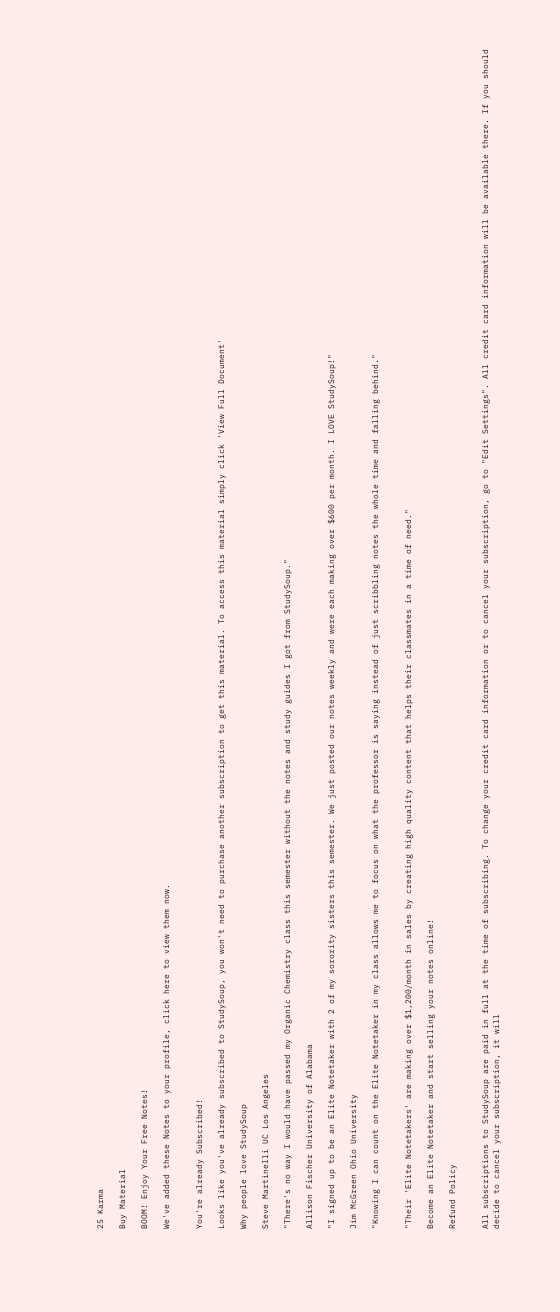25 Karma

Buy Material

BOOM! Enjoy Your Free Notes!

We've added these Notes to your profile, click here to view them now.


You're already Subscribed!

Looks like you've already subscribed to StudySoup, you won't need to purchase another subscription to get this material. To access this material simply click 'View Full Document'

Why people love StudySoup

Steve Martinelli UC Los Angeles

"There's no way I would have passed my Organic Chemistry class this semester without the notes and study guides I got from StudySoup."

Allison Fischer University of Alabama

"I signed up to be an Elite Notetaker with 2 of my sorority sisters this semester. We just posted our notes weekly and were each making over $600 per month. I LOVE StudySoup!"

Jim McGreen Ohio University

"Knowing I can count on the Elite Notetaker in my class allows me to focus on what the professor is saying instead of just scribbling notes the whole time and falling behind."


"Their 'Elite Notetakers' are making over $1,200/month in sales by creating high quality content that helps their classmates in a time of need."

Become an Elite Notetaker and start selling your notes online!

Refund Policy


All subscriptions to StudySoup are paid in full at the time of subscribing. To change your credit card information or to cancel your subscription, go to "Edit Settings". All credit card information will be available there. If you should decide to cancel your subscription, it will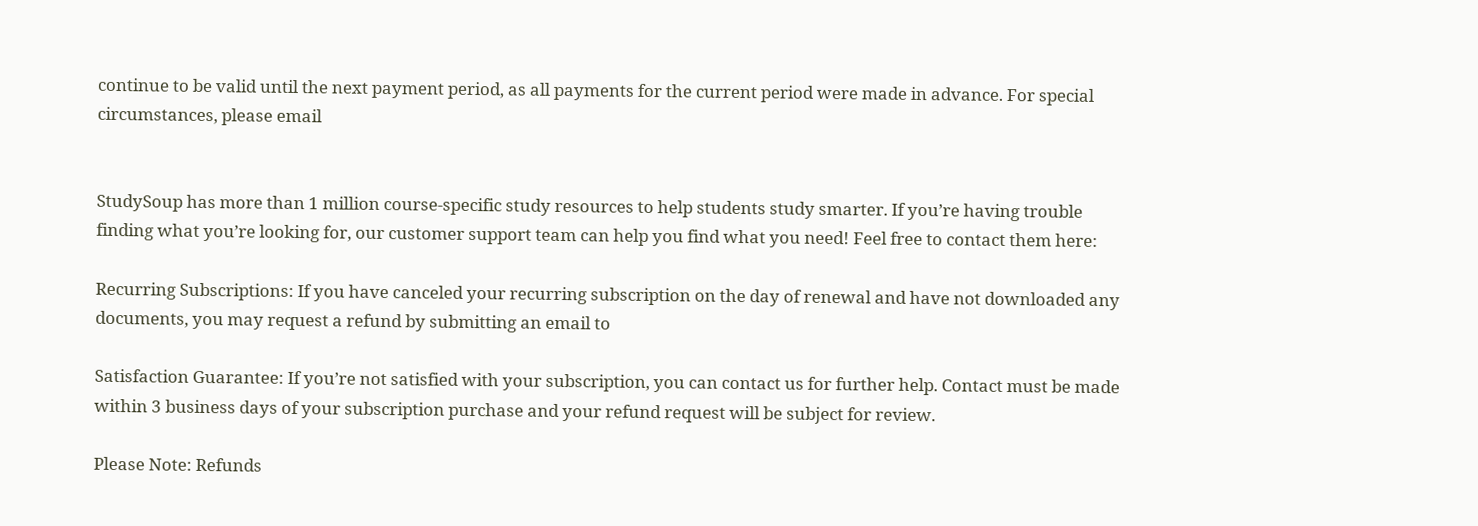continue to be valid until the next payment period, as all payments for the current period were made in advance. For special circumstances, please email


StudySoup has more than 1 million course-specific study resources to help students study smarter. If you’re having trouble finding what you’re looking for, our customer support team can help you find what you need! Feel free to contact them here:

Recurring Subscriptions: If you have canceled your recurring subscription on the day of renewal and have not downloaded any documents, you may request a refund by submitting an email to

Satisfaction Guarantee: If you’re not satisfied with your subscription, you can contact us for further help. Contact must be made within 3 business days of your subscription purchase and your refund request will be subject for review.

Please Note: Refunds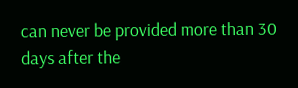can never be provided more than 30 days after the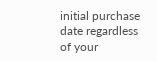initial purchase date regardless of your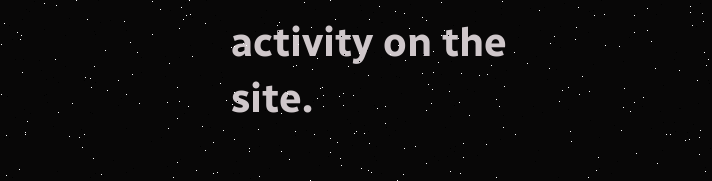activity on the site.